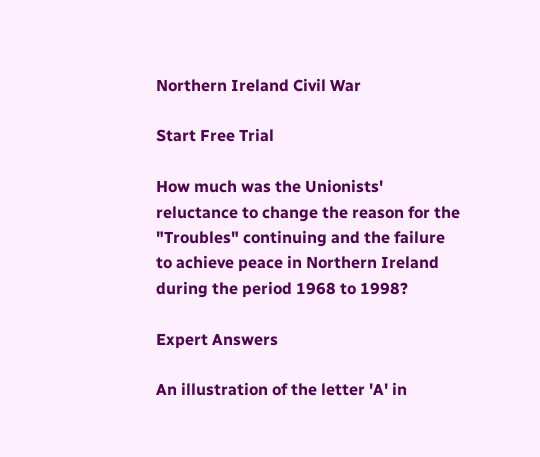Northern Ireland Civil War

Start Free Trial

How much was the Unionists' reluctance to change the reason for the "Troubles" continuing and the failure to achieve peace in Northern Ireland during the period 1968 to 1998?

Expert Answers

An illustration of the letter 'A' in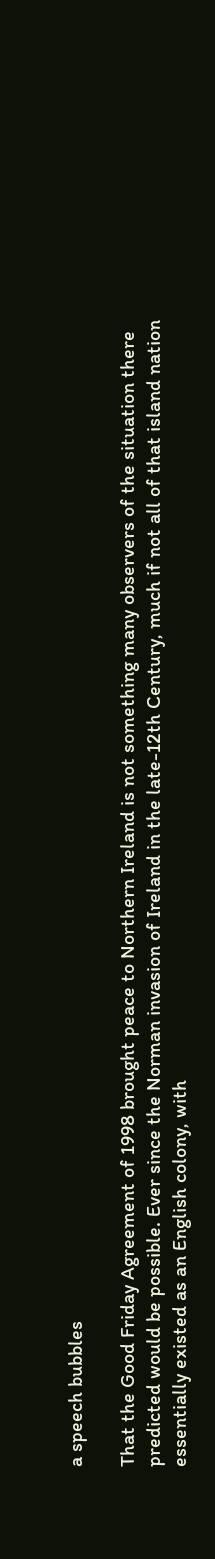a speech bubbles

That the Good Friday Agreement of 1998 brought peace to Northern Ireland is not something many observers of the situation there predicted would be possible. Ever since the Norman invasion of Ireland in the late-12th Century, much if not all of that island nation essentially existed as an English colony, with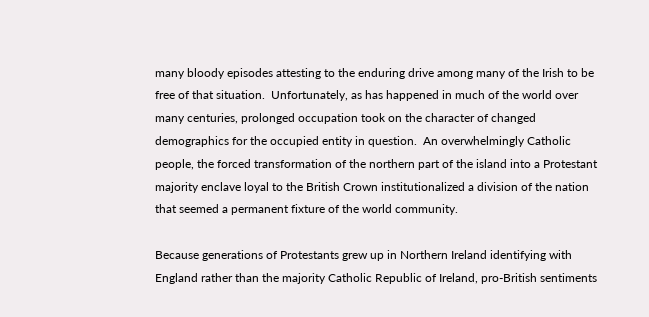many bloody episodes attesting to the enduring drive among many of the Irish to be free of that situation.  Unfortunately, as has happened in much of the world over many centuries, prolonged occupation took on the character of changed demographics for the occupied entity in question.  An overwhelmingly Catholic people, the forced transformation of the northern part of the island into a Protestant majority enclave loyal to the British Crown institutionalized a division of the nation that seemed a permanent fixture of the world community.

Because generations of Protestants grew up in Northern Ireland identifying with England rather than the majority Catholic Republic of Ireland, pro-British sentiments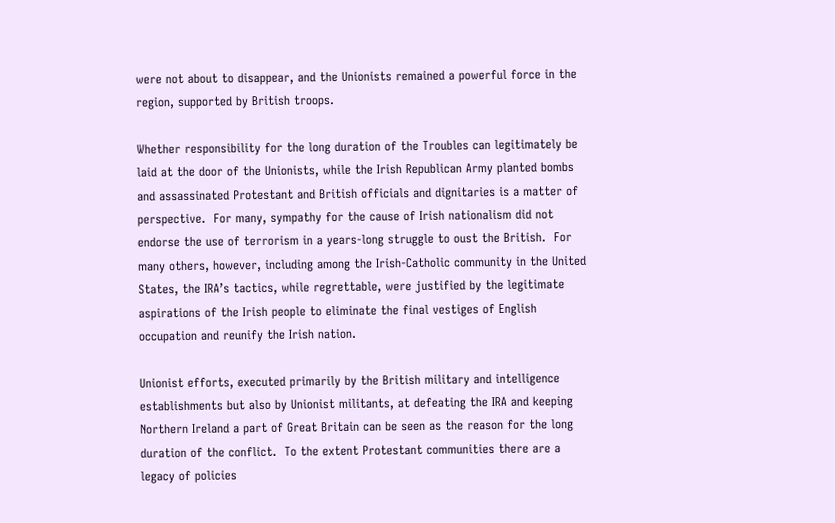were not about to disappear, and the Unionists remained a powerful force in the region, supported by British troops.

Whether responsibility for the long duration of the Troubles can legitimately be laid at the door of the Unionists, while the Irish Republican Army planted bombs and assassinated Protestant and British officials and dignitaries is a matter of perspective.  For many, sympathy for the cause of Irish nationalism did not endorse the use of terrorism in a years-long struggle to oust the British.  For many others, however, including among the Irish-Catholic community in the United States, the IRA’s tactics, while regrettable, were justified by the legitimate aspirations of the Irish people to eliminate the final vestiges of English occupation and reunify the Irish nation.

Unionist efforts, executed primarily by the British military and intelligence establishments but also by Unionist militants, at defeating the IRA and keeping Northern Ireland a part of Great Britain can be seen as the reason for the long duration of the conflict.  To the extent Protestant communities there are a legacy of policies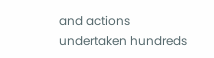and actions undertaken hundreds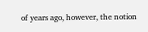of years ago, however, the notion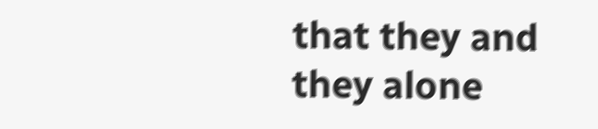that they and they alone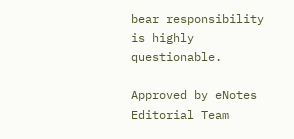bear responsibility is highly questionable.

Approved by eNotes Editorial Team